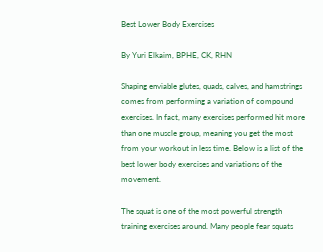Best Lower Body Exercises

By Yuri Elkaim, BPHE, CK, RHN

Shaping enviable glutes, quads, calves, and hamstrings comes from performing a variation of compound exercises. In fact, many exercises performed hit more than one muscle group, meaning you get the most from your workout in less time. Below is a list of the best lower body exercises and variations of the movement.

The squat is one of the most powerful strength training exercises around. Many people fear squats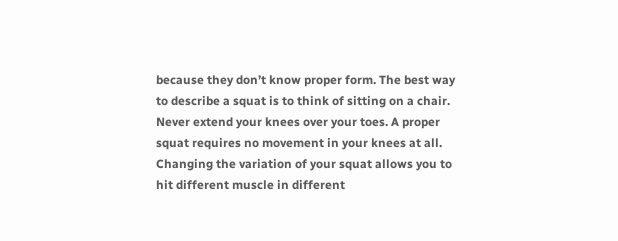because they don’t know proper form. The best way to describe a squat is to think of sitting on a chair. Never extend your knees over your toes. A proper squat requires no movement in your knees at all. Changing the variation of your squat allows you to hit different muscle in different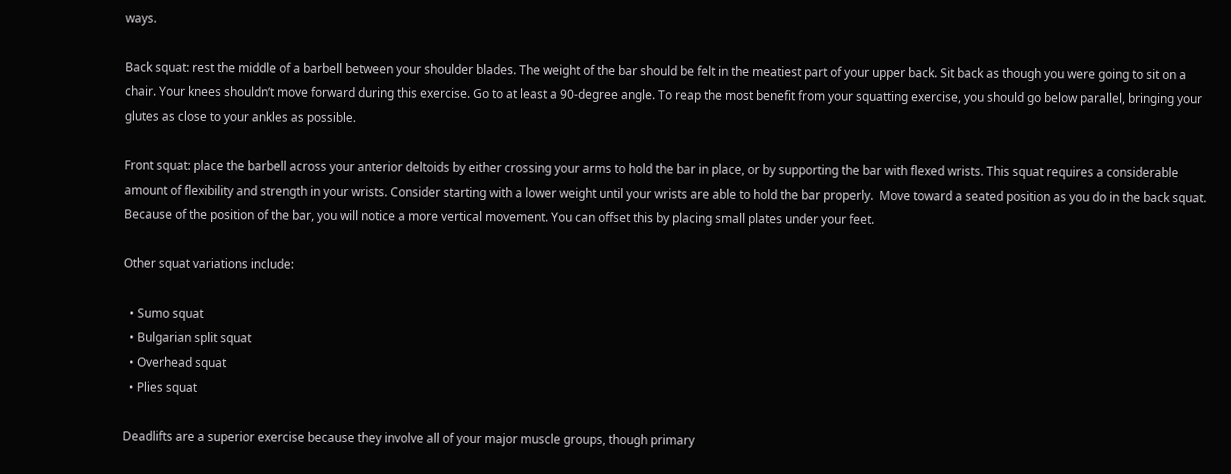ways.

Back squat: rest the middle of a barbell between your shoulder blades. The weight of the bar should be felt in the meatiest part of your upper back. Sit back as though you were going to sit on a chair. Your knees shouldn’t move forward during this exercise. Go to at least a 90-degree angle. To reap the most benefit from your squatting exercise, you should go below parallel, bringing your glutes as close to your ankles as possible.

Front squat: place the barbell across your anterior deltoids by either crossing your arms to hold the bar in place, or by supporting the bar with flexed wrists. This squat requires a considerable amount of flexibility and strength in your wrists. Consider starting with a lower weight until your wrists are able to hold the bar properly.  Move toward a seated position as you do in the back squat. Because of the position of the bar, you will notice a more vertical movement. You can offset this by placing small plates under your feet.

Other squat variations include:

  • Sumo squat
  • Bulgarian split squat
  • Overhead squat
  • Plies squat

Deadlifts are a superior exercise because they involve all of your major muscle groups, though primary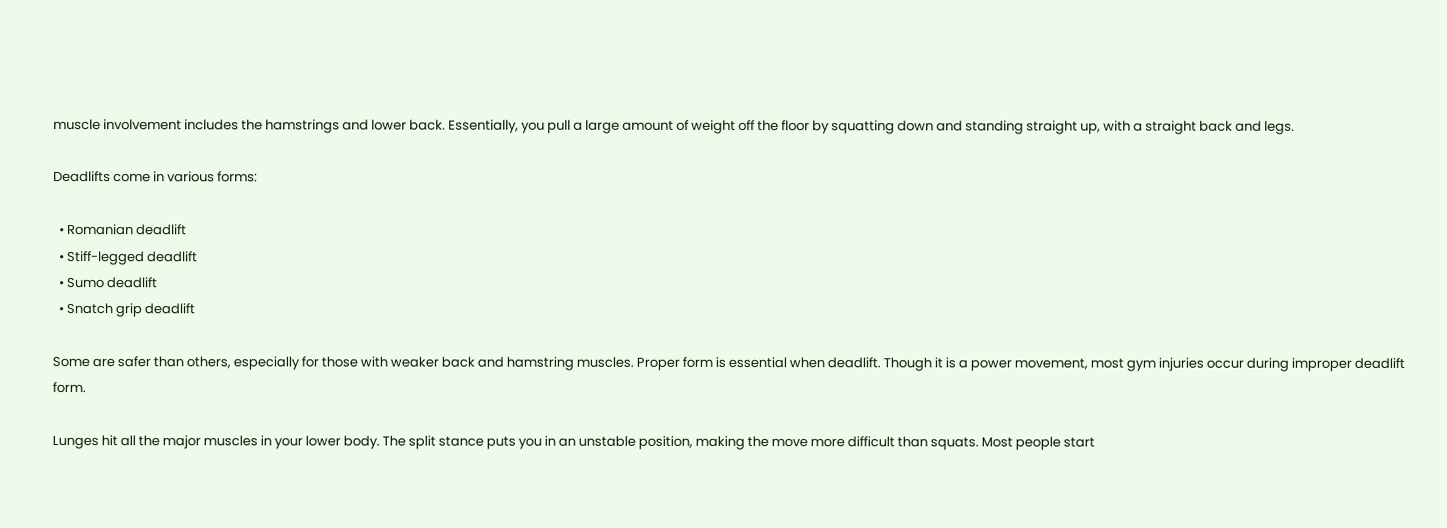muscle involvement includes the hamstrings and lower back. Essentially, you pull a large amount of weight off the floor by squatting down and standing straight up, with a straight back and legs.

Deadlifts come in various forms:

  • Romanian deadlift
  • Stiff-legged deadlift
  • Sumo deadlift
  • Snatch grip deadlift

Some are safer than others, especially for those with weaker back and hamstring muscles. Proper form is essential when deadlift. Though it is a power movement, most gym injuries occur during improper deadlift form.

Lunges hit all the major muscles in your lower body. The split stance puts you in an unstable position, making the move more difficult than squats. Most people start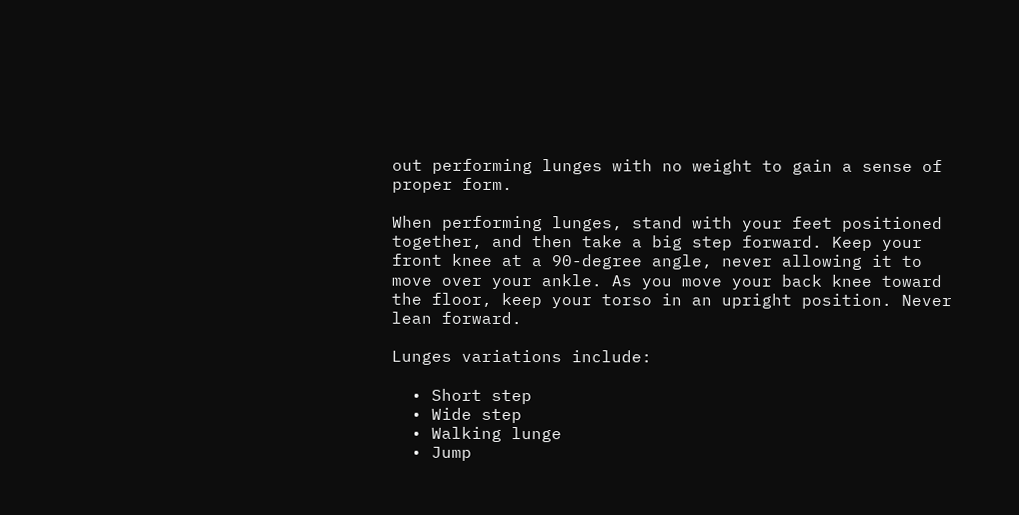out performing lunges with no weight to gain a sense of proper form.

When performing lunges, stand with your feet positioned together, and then take a big step forward. Keep your front knee at a 90-degree angle, never allowing it to move over your ankle. As you move your back knee toward the floor, keep your torso in an upright position. Never lean forward.

Lunges variations include:

  • Short step
  • Wide step
  • Walking lunge
  • Jump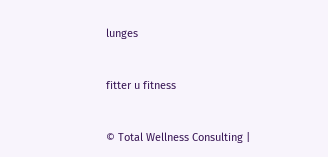lunges


fitter u fitness


© Total Wellness Consulting |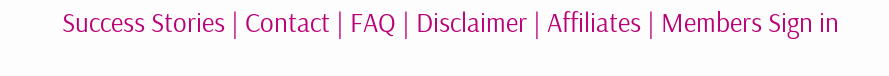Success Stories | Contact | FAQ | Disclaimer | Affiliates | Members Sign in